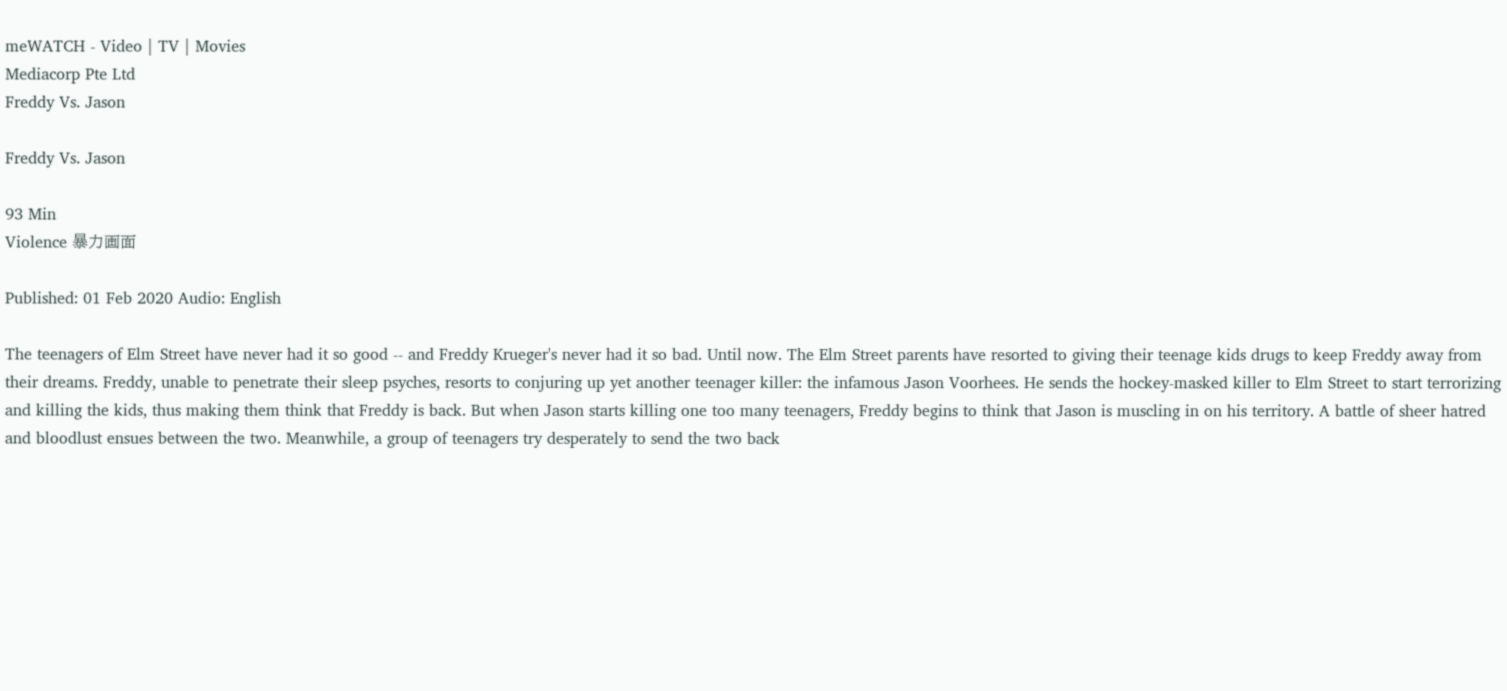meWATCH - Video | TV | Movies
Mediacorp Pte Ltd
Freddy Vs. Jason

Freddy Vs. Jason

93 Min
Violence 暴力画面

Published: 01 Feb 2020 Audio: English

The teenagers of Elm Street have never had it so good -- and Freddy Krueger's never had it so bad. Until now. The Elm Street parents have resorted to giving their teenage kids drugs to keep Freddy away from their dreams. Freddy, unable to penetrate their sleep psyches, resorts to conjuring up yet another teenager killer: the infamous Jason Voorhees. He sends the hockey-masked killer to Elm Street to start terrorizing and killing the kids, thus making them think that Freddy is back. But when Jason starts killing one too many teenagers, Freddy begins to think that Jason is muscling in on his territory. A battle of sheer hatred and bloodlust ensues between the two. Meanwhile, a group of teenagers try desperately to send the two back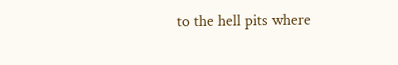to the hell pits where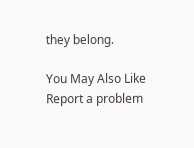they belong.

You May Also Like
Report a problem